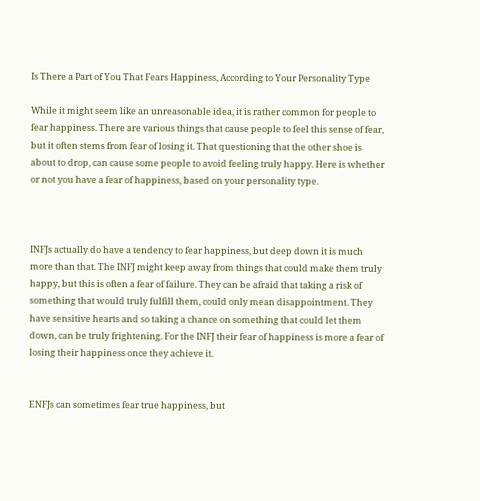Is There a Part of You That Fears Happiness, According to Your Personality Type

While it might seem like an unreasonable idea, it is rather common for people to fear happiness. There are various things that cause people to feel this sense of fear, but it often stems from fear of losing it. That questioning that the other shoe is about to drop, can cause some people to avoid feeling truly happy. Here is whether or not you have a fear of happiness, based on your personality type.



INFJs actually do have a tendency to fear happiness, but deep down it is much more than that. The INFJ might keep away from things that could make them truly happy, but this is often a fear of failure. They can be afraid that taking a risk of something that would truly fulfill them, could only mean disappointment. They have sensitive hearts and so taking a chance on something that could let them down, can be truly frightening. For the INFJ their fear of happiness is more a fear of losing their happiness once they achieve it.


ENFJs can sometimes fear true happiness, but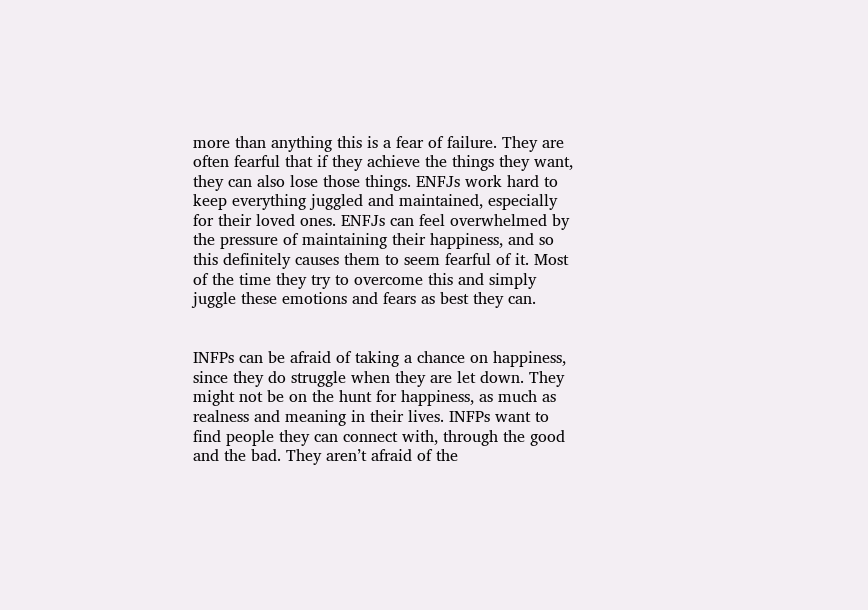more than anything this is a fear of failure. They are often fearful that if they achieve the things they want, they can also lose those things. ENFJs work hard to keep everything juggled and maintained, especially for their loved ones. ENFJs can feel overwhelmed by the pressure of maintaining their happiness, and so this definitely causes them to seem fearful of it. Most of the time they try to overcome this and simply juggle these emotions and fears as best they can.


INFPs can be afraid of taking a chance on happiness, since they do struggle when they are let down. They might not be on the hunt for happiness, as much as realness and meaning in their lives. INFPs want to find people they can connect with, through the good and the bad. They aren’t afraid of the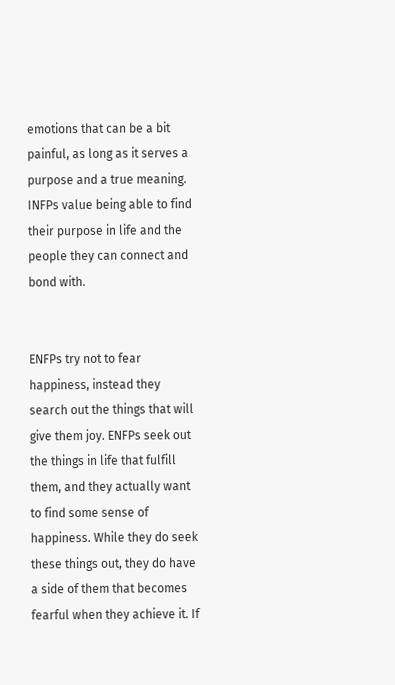emotions that can be a bit painful, as long as it serves a purpose and a true meaning. INFPs value being able to find their purpose in life and the people they can connect and bond with.


ENFPs try not to fear happiness, instead they search out the things that will give them joy. ENFPs seek out the things in life that fulfill them, and they actually want to find some sense of happiness. While they do seek these things out, they do have a side of them that becomes fearful when they achieve it. If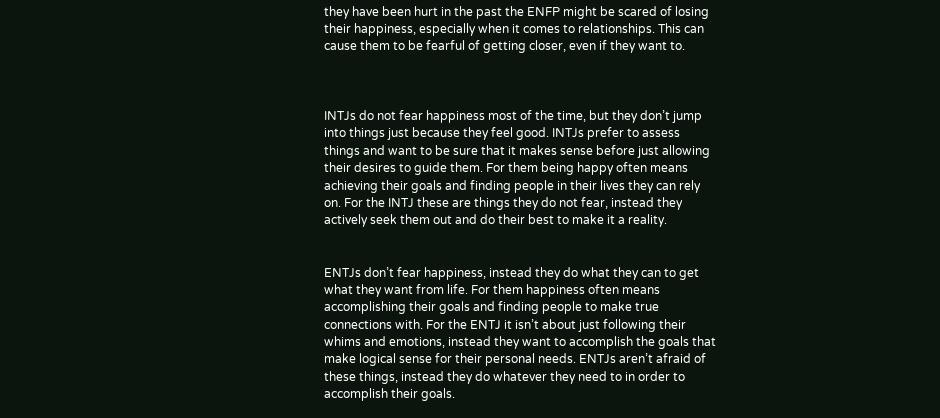they have been hurt in the past the ENFP might be scared of losing their happiness, especially when it comes to relationships. This can cause them to be fearful of getting closer, even if they want to.



INTJs do not fear happiness most of the time, but they don’t jump into things just because they feel good. INTJs prefer to assess things and want to be sure that it makes sense before just allowing their desires to guide them. For them being happy often means achieving their goals and finding people in their lives they can rely on. For the INTJ these are things they do not fear, instead they actively seek them out and do their best to make it a reality.


ENTJs don’t fear happiness, instead they do what they can to get what they want from life. For them happiness often means accomplishing their goals and finding people to make true connections with. For the ENTJ it isn’t about just following their whims and emotions, instead they want to accomplish the goals that make logical sense for their personal needs. ENTJs aren’t afraid of these things, instead they do whatever they need to in order to accomplish their goals.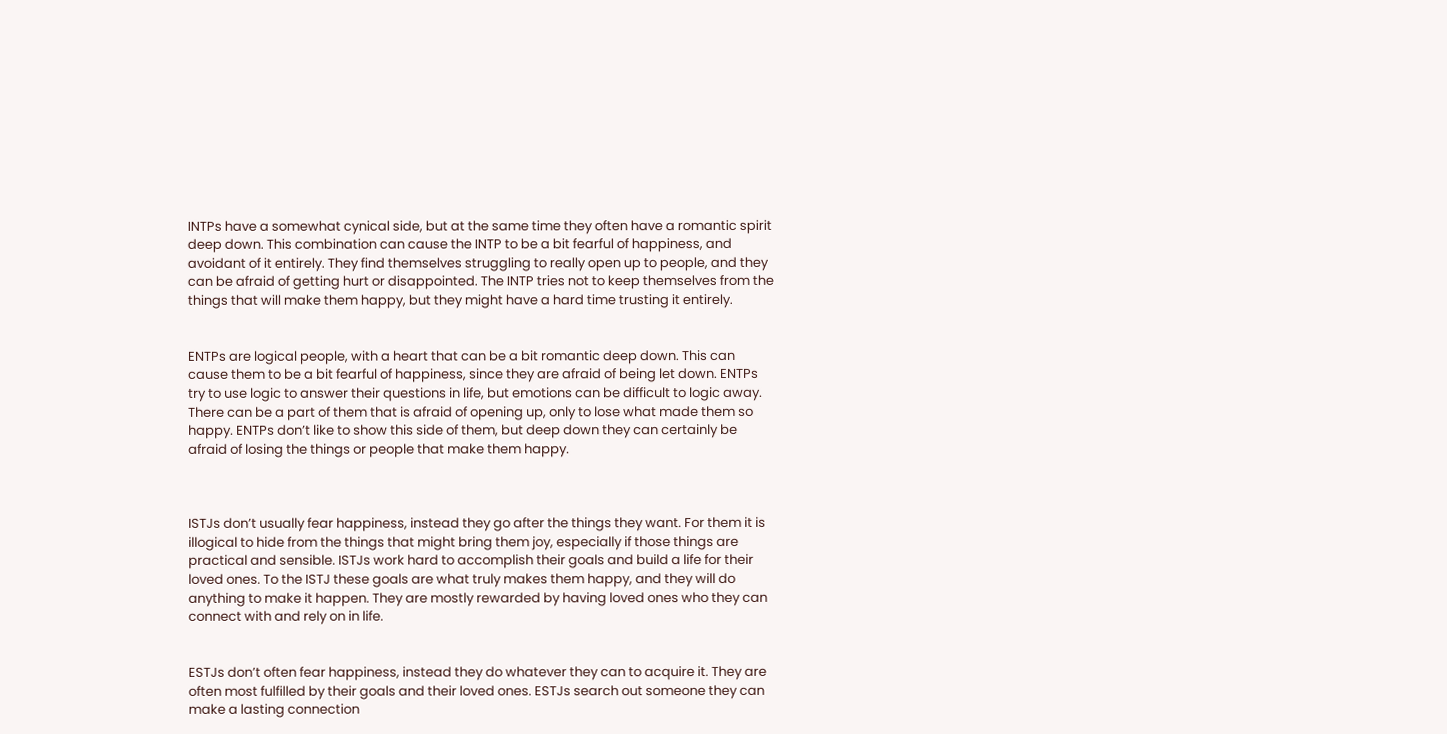INTPs have a somewhat cynical side, but at the same time they often have a romantic spirit deep down. This combination can cause the INTP to be a bit fearful of happiness, and avoidant of it entirely. They find themselves struggling to really open up to people, and they can be afraid of getting hurt or disappointed. The INTP tries not to keep themselves from the things that will make them happy, but they might have a hard time trusting it entirely.


ENTPs are logical people, with a heart that can be a bit romantic deep down. This can cause them to be a bit fearful of happiness, since they are afraid of being let down. ENTPs try to use logic to answer their questions in life, but emotions can be difficult to logic away. There can be a part of them that is afraid of opening up, only to lose what made them so happy. ENTPs don’t like to show this side of them, but deep down they can certainly be afraid of losing the things or people that make them happy.



ISTJs don’t usually fear happiness, instead they go after the things they want. For them it is illogical to hide from the things that might bring them joy, especially if those things are practical and sensible. ISTJs work hard to accomplish their goals and build a life for their loved ones. To the ISTJ these goals are what truly makes them happy, and they will do anything to make it happen. They are mostly rewarded by having loved ones who they can connect with and rely on in life.


ESTJs don’t often fear happiness, instead they do whatever they can to acquire it. They are often most fulfilled by their goals and their loved ones. ESTJs search out someone they can make a lasting connection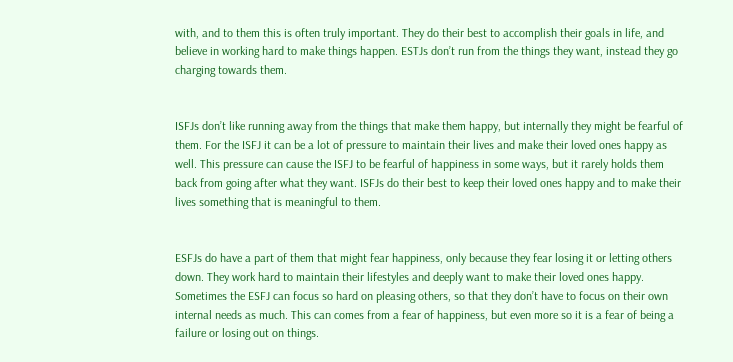with, and to them this is often truly important. They do their best to accomplish their goals in life, and believe in working hard to make things happen. ESTJs don’t run from the things they want, instead they go charging towards them.


ISFJs don’t like running away from the things that make them happy, but internally they might be fearful of them. For the ISFJ it can be a lot of pressure to maintain their lives and make their loved ones happy as well. This pressure can cause the ISFJ to be fearful of happiness in some ways, but it rarely holds them back from going after what they want. ISFJs do their best to keep their loved ones happy and to make their lives something that is meaningful to them.


ESFJs do have a part of them that might fear happiness, only because they fear losing it or letting others down. They work hard to maintain their lifestyles and deeply want to make their loved ones happy. Sometimes the ESFJ can focus so hard on pleasing others, so that they don’t have to focus on their own internal needs as much. This can comes from a fear of happiness, but even more so it is a fear of being a failure or losing out on things.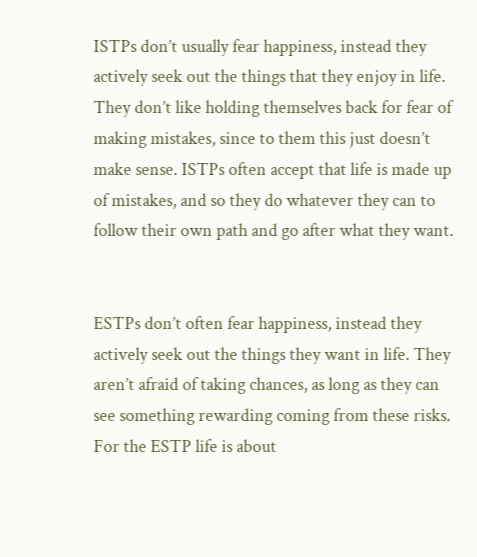ISTPs don’t usually fear happiness, instead they actively seek out the things that they enjoy in life. They don’t like holding themselves back for fear of making mistakes, since to them this just doesn’t make sense. ISTPs often accept that life is made up of mistakes, and so they do whatever they can to follow their own path and go after what they want.


ESTPs don’t often fear happiness, instead they actively seek out the things they want in life. They aren’t afraid of taking chances, as long as they can see something rewarding coming from these risks. For the ESTP life is about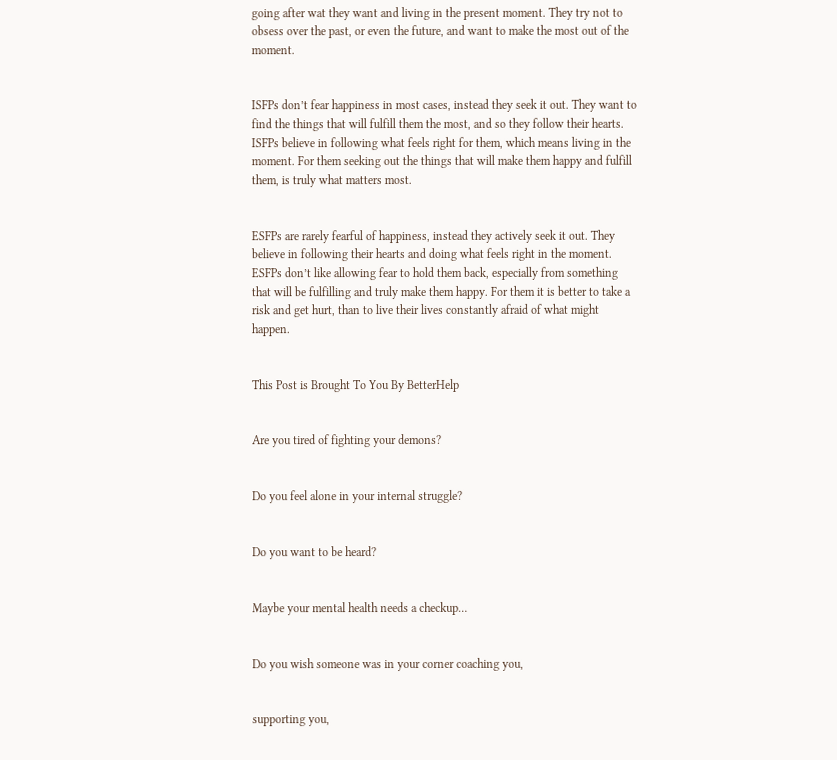going after wat they want and living in the present moment. They try not to obsess over the past, or even the future, and want to make the most out of the moment.


ISFPs don’t fear happiness in most cases, instead they seek it out. They want to find the things that will fulfill them the most, and so they follow their hearts. ISFPs believe in following what feels right for them, which means living in the moment. For them seeking out the things that will make them happy and fulfill them, is truly what matters most.


ESFPs are rarely fearful of happiness, instead they actively seek it out. They believe in following their hearts and doing what feels right in the moment. ESFPs don’t like allowing fear to hold them back, especially from something that will be fulfilling and truly make them happy. For them it is better to take a risk and get hurt, than to live their lives constantly afraid of what might happen.


This Post is Brought To You By BetterHelp


Are you tired of fighting your demons?


Do you feel alone in your internal struggle?


Do you want to be heard?


Maybe your mental health needs a checkup…


Do you wish someone was in your corner coaching you,


supporting you,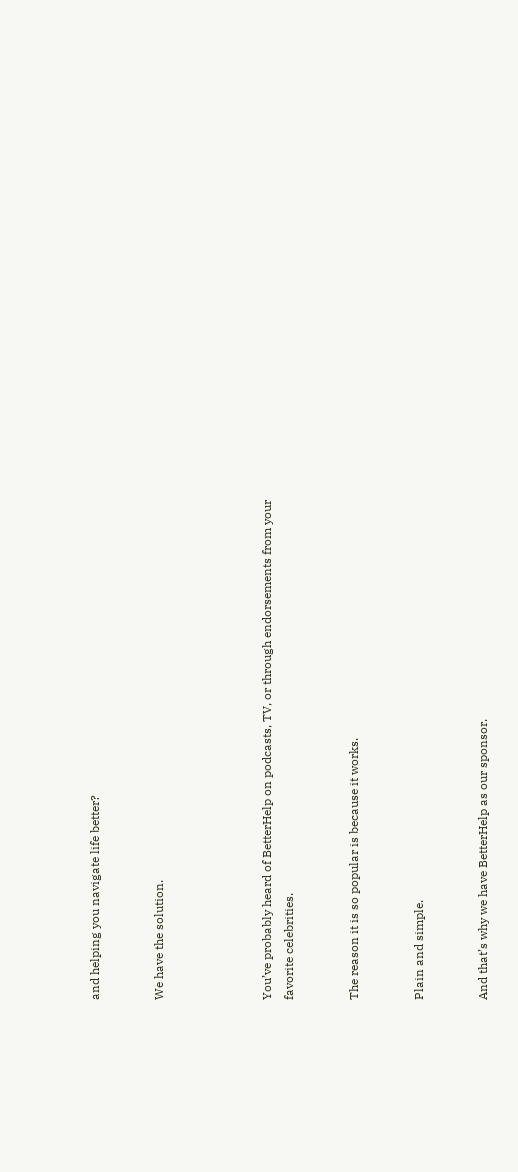and helping you navigate life better?


We have the solution.




You’ve probably heard of BetterHelp on podcasts, TV, or through endorsements from your favorite celebrities.


The reason it is so popular is because it works.


Plain and simple.


And that’s why we have BetterHelp as our sponsor.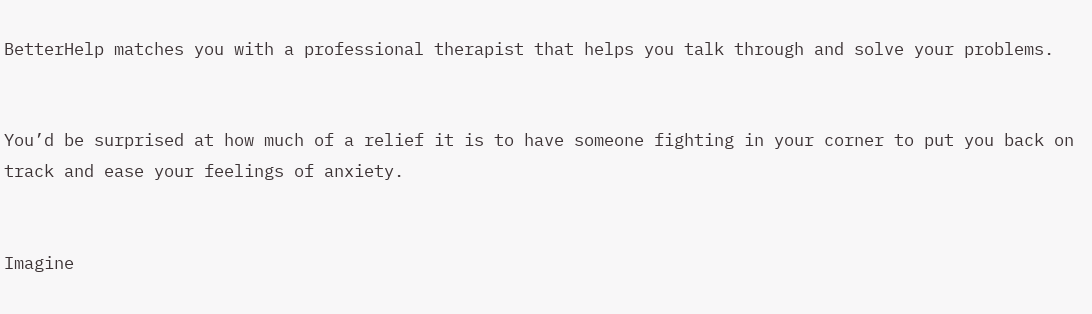BetterHelp matches you with a professional therapist that helps you talk through and solve your problems.


You’d be surprised at how much of a relief it is to have someone fighting in your corner to put you back on track and ease your feelings of anxiety.


Imagine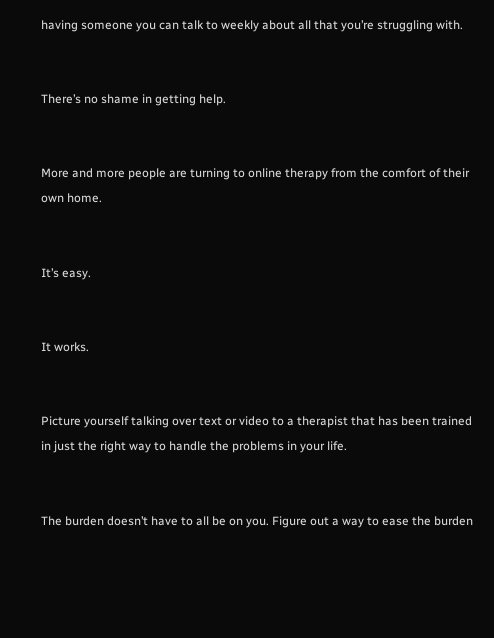having someone you can talk to weekly about all that you’re struggling with.


There’s no shame in getting help.


More and more people are turning to online therapy from the comfort of their own home.


It’s easy.


It works.


Picture yourself talking over text or video to a therapist that has been trained in just the right way to handle the problems in your life.


The burden doesn’t have to all be on you. Figure out a way to ease the burden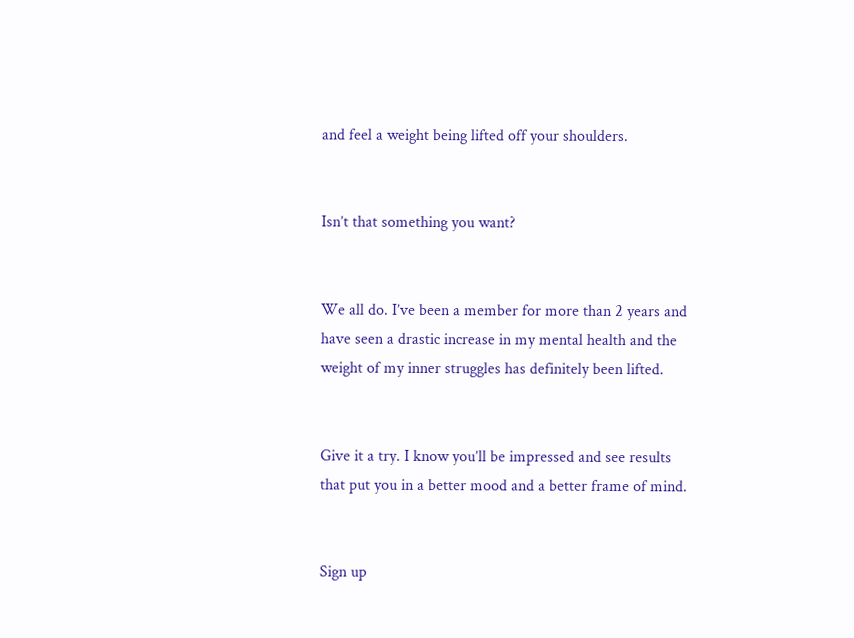and feel a weight being lifted off your shoulders.


Isn’t that something you want?


We all do. I’ve been a member for more than 2 years and have seen a drastic increase in my mental health and the weight of my inner struggles has definitely been lifted.


Give it a try. I know you’ll be impressed and see results that put you in a better mood and a better frame of mind.


Sign up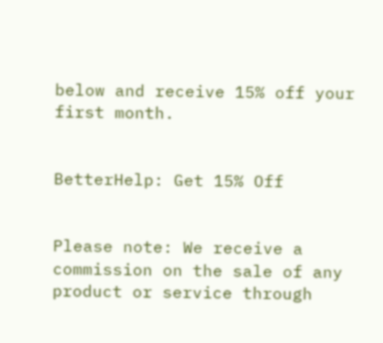below and receive 15% off your first month.


BetterHelp: Get 15% Off


Please note: We receive a commission on the sale of any product or service through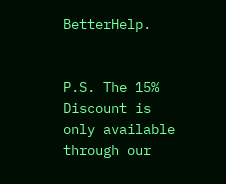BetterHelp.


P.S. The 15% Discount is only available through our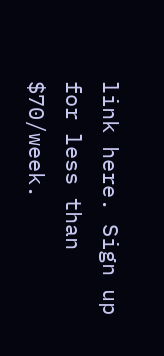link here. Sign up for less than $70/week.